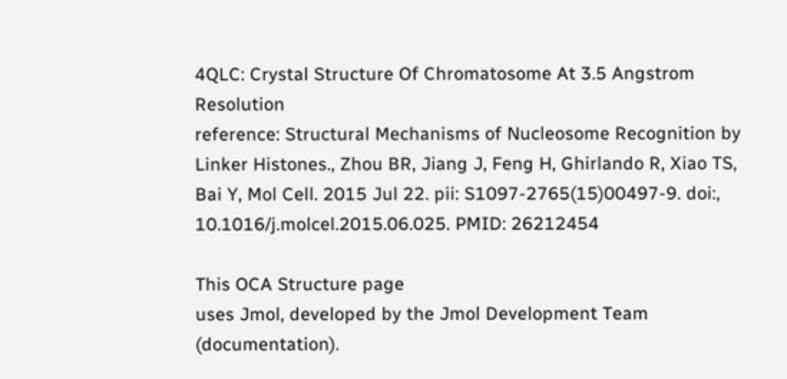4QLC: Crystal Structure Of Chromatosome At 3.5 Angstrom Resolution
reference: Structural Mechanisms of Nucleosome Recognition by Linker Histones., Zhou BR, Jiang J, Feng H, Ghirlando R, Xiao TS, Bai Y, Mol Cell. 2015 Jul 22. pii: S1097-2765(15)00497-9. doi:, 10.1016/j.molcel.2015.06.025. PMID: 26212454

This OCA Structure page
uses Jmol, developed by the Jmol Development Team (documentation).